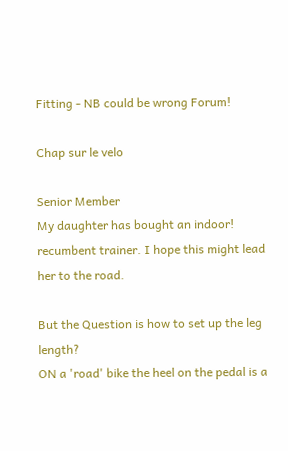Fitting - NB could be wrong Forum!

Chap sur le velo

Senior Member
My daughter has bought an indoor! recumbent trainer. I hope this might lead her to the road.

But the Question is how to set up the leg length?
ON a 'road' bike the heel on the pedal is a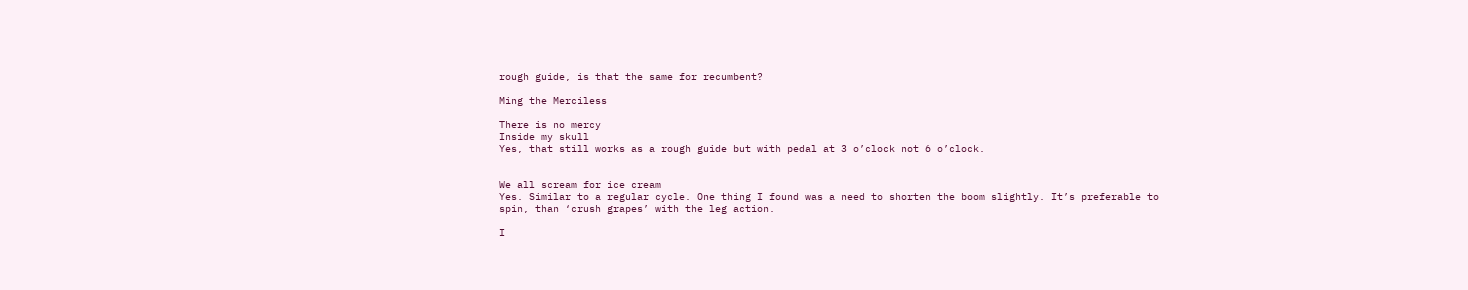rough guide, is that the same for recumbent?

Ming the Merciless

There is no mercy
Inside my skull
Yes, that still works as a rough guide but with pedal at 3 o’clock not 6 o’clock.


We all scream for ice cream
Yes. Similar to a regular cycle. One thing I found was a need to shorten the boom slightly. It’s preferable to spin, than ‘crush grapes’ with the leg action.

I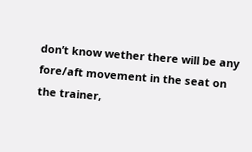don’t know wether there will be any fore/aft movement in the seat on the trainer,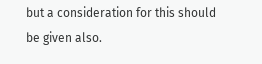but a consideration for this should be given also.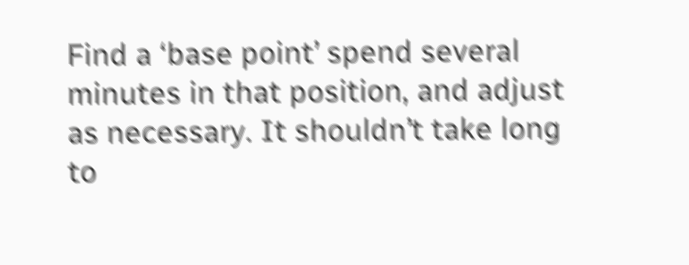Find a ‘base point’ spend several minutes in that position, and adjust as necessary. It shouldn’t take long to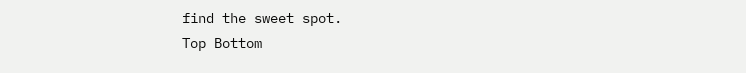find the sweet spot.
Top Bottom